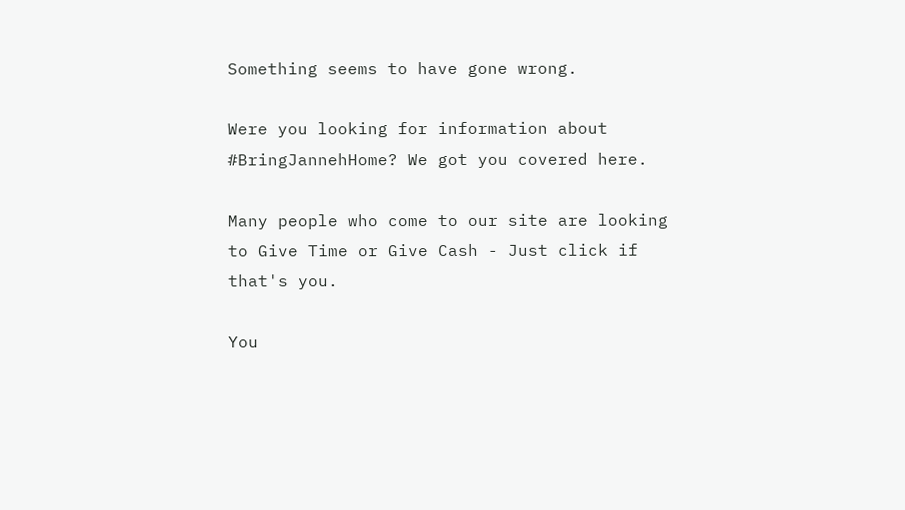Something seems to have gone wrong.

Were you looking for information about #BringJannehHome? We got you covered here.

Many people who come to our site are looking to Give Time or Give Cash - Just click if that's you.

You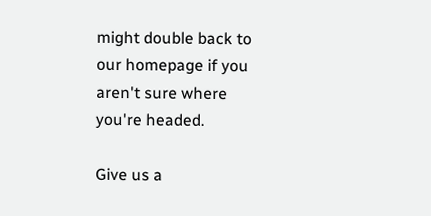might double back to our homepage if you aren't sure where you're headed.

Give us a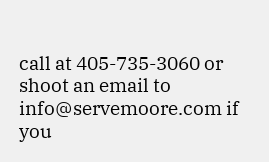call at 405-735-3060 or shoot an email to info@servemoore.com if you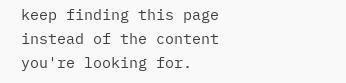keep finding this page instead of the content you're looking for.